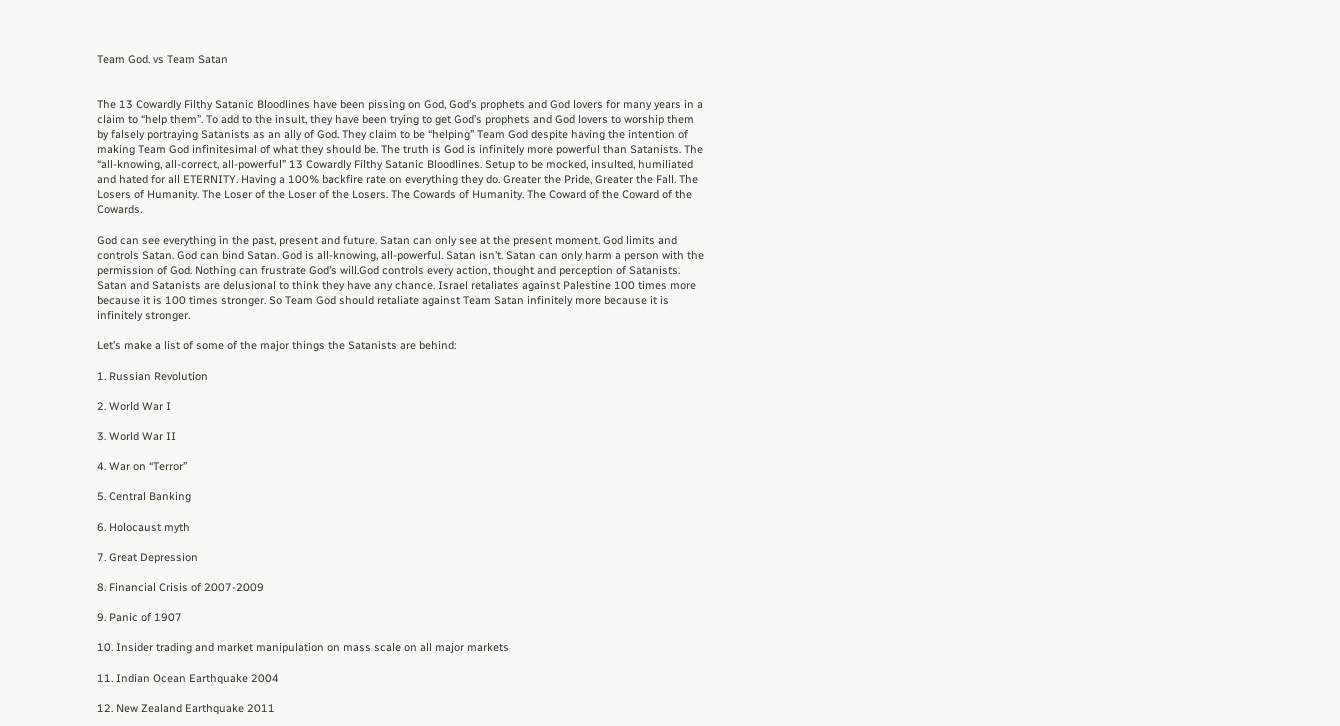Team God. vs Team Satan


The 13 Cowardly Filthy Satanic Bloodlines have been pissing on God, God’s prophets and God lovers for many years in a claim to “help them”. To add to the insult, they have been trying to get God’s prophets and God lovers to worship them by falsely portraying Satanists as an ally of God. They claim to be “helping” Team God despite having the intention of making Team God infinitesimal of what they should be. The truth is God is infinitely more powerful than Satanists. The “all-knowing, all-correct, all-powerful” 13 Cowardly Filthy Satanic Bloodlines. Setup to be mocked, insulted, humiliated and hated for all ETERNITY. Having a 100% backfire rate on everything they do. Greater the Pride, Greater the Fall. The Losers of Humanity. The Loser of the Loser of the Losers. The Cowards of Humanity. The Coward of the Coward of the Cowards.

God can see everything in the past, present and future. Satan can only see at the present moment. God limits and controls Satan. God can bind Satan. God is all-knowing, all-powerful. Satan isn’t. Satan can only harm a person with the permission of God. Nothing can frustrate God’s will.God controls every action, thought and perception of Satanists. Satan and Satanists are delusional to think they have any chance. Israel retaliates against Palestine 100 times more because it is 100 times stronger. So Team God should retaliate against Team Satan infinitely more because it is infinitely stronger.

Let’s make a list of some of the major things the Satanists are behind:

1. Russian Revolution

2. World War I

3. World War II

4. War on “Terror”

5. Central Banking

6. Holocaust myth

7. Great Depression

8. Financial Crisis of 2007-2009

9. Panic of 1907

10. Insider trading and market manipulation on mass scale on all major markets

11. Indian Ocean Earthquake 2004

12. New Zealand Earthquake 2011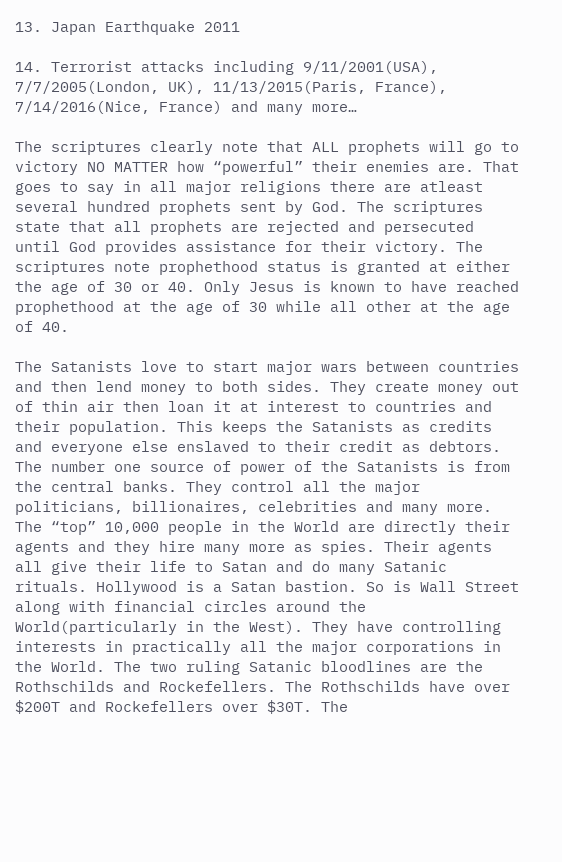13. Japan Earthquake 2011

14. Terrorist attacks including 9/11/2001(USA), 7/7/2005(London, UK), 11/13/2015(Paris, France), 7/14/2016(Nice, France) and many more…

The scriptures clearly note that ALL prophets will go to victory NO MATTER how “powerful” their enemies are. That goes to say in all major religions there are atleast several hundred prophets sent by God. The scriptures state that all prophets are rejected and persecuted until God provides assistance for their victory. The scriptures note prophethood status is granted at either the age of 30 or 40. Only Jesus is known to have reached prophethood at the age of 30 while all other at the age of 40.

The Satanists love to start major wars between countries and then lend money to both sides. They create money out of thin air then loan it at interest to countries and their population. This keeps the Satanists as credits and everyone else enslaved to their credit as debtors. The number one source of power of the Satanists is from the central banks. They control all the major politicians, billionaires, celebrities and many more. The “top” 10,000 people in the World are directly their agents and they hire many more as spies. Their agents all give their life to Satan and do many Satanic rituals. Hollywood is a Satan bastion. So is Wall Street along with financial circles around the World(particularly in the West). They have controlling interests in practically all the major corporations in the World. The two ruling Satanic bloodlines are the Rothschilds and Rockefellers. The Rothschilds have over $200T and Rockefellers over $30T. The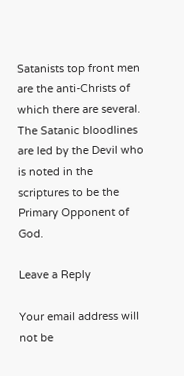Satanists top front men are the anti-Christs of which there are several. The Satanic bloodlines are led by the Devil who is noted in the scriptures to be the Primary Opponent of God.

Leave a Reply

Your email address will not be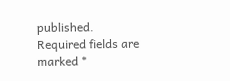published. Required fields are marked *